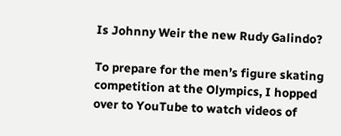Is Johnny Weir the new Rudy Galindo?

To prepare for the men’s figure skating competition at the Olympics, I hopped over to YouTube to watch videos of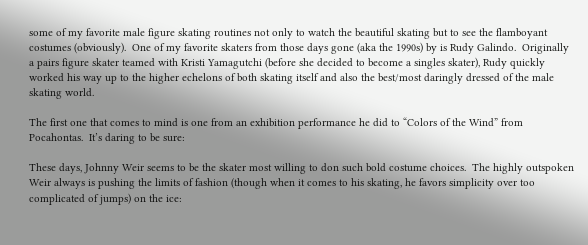some of my favorite male figure skating routines not only to watch the beautiful skating but to see the flamboyant costumes (obviously).  One of my favorite skaters from those days gone (aka the 1990s) by is Rudy Galindo.  Originally a pairs figure skater teamed with Kristi Yamagutchi (before she decided to become a singles skater), Rudy quickly worked his way up to the higher echelons of both skating itself and also the best/most daringly dressed of the male skating world.

The first one that comes to mind is one from an exhibition performance he did to “Colors of the Wind” from Pocahontas.  It’s daring to be sure:

These days, Johnny Weir seems to be the skater most willing to don such bold costume choices.  The highly outspoken Weir always is pushing the limits of fashion (though when it comes to his skating, he favors simplicity over too complicated of jumps) on the ice: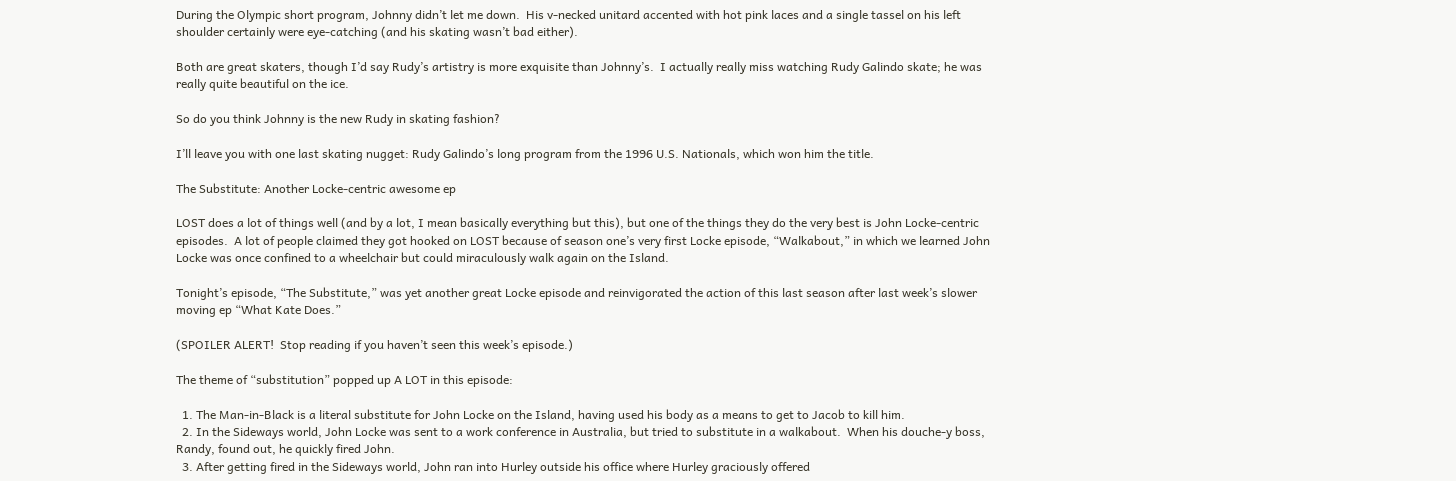During the Olympic short program, Johnny didn’t let me down.  His v-necked unitard accented with hot pink laces and a single tassel on his left shoulder certainly were eye-catching (and his skating wasn’t bad either).

Both are great skaters, though I’d say Rudy’s artistry is more exquisite than Johnny’s.  I actually really miss watching Rudy Galindo skate; he was really quite beautiful on the ice.

So do you think Johnny is the new Rudy in skating fashion?

I’ll leave you with one last skating nugget: Rudy Galindo’s long program from the 1996 U.S. Nationals, which won him the title.

The Substitute: Another Locke-centric awesome ep

LOST does a lot of things well (and by a lot, I mean basically everything but this), but one of the things they do the very best is John Locke-centric episodes.  A lot of people claimed they got hooked on LOST because of season one’s very first Locke episode, “Walkabout,” in which we learned John Locke was once confined to a wheelchair but could miraculously walk again on the Island.

Tonight’s episode, “The Substitute,” was yet another great Locke episode and reinvigorated the action of this last season after last week’s slower moving ep “What Kate Does.”

(SPOILER ALERT!  Stop reading if you haven’t seen this week’s episode.)

The theme of “substitution” popped up A LOT in this episode:

  1. The Man-in-Black is a literal substitute for John Locke on the Island, having used his body as a means to get to Jacob to kill him.
  2. In the Sideways world, John Locke was sent to a work conference in Australia, but tried to substitute in a walkabout.  When his douche-y boss, Randy, found out, he quickly fired John.
  3. After getting fired in the Sideways world, John ran into Hurley outside his office where Hurley graciously offered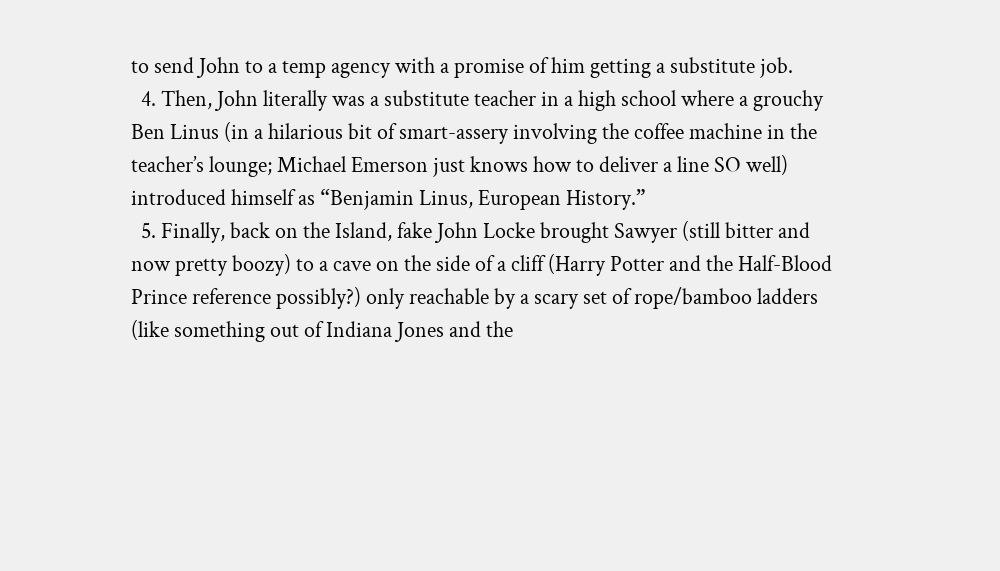to send John to a temp agency with a promise of him getting a substitute job.
  4. Then, John literally was a substitute teacher in a high school where a grouchy Ben Linus (in a hilarious bit of smart-assery involving the coffee machine in the teacher’s lounge; Michael Emerson just knows how to deliver a line SO well) introduced himself as “Benjamin Linus, European History.”
  5. Finally, back on the Island, fake John Locke brought Sawyer (still bitter and now pretty boozy) to a cave on the side of a cliff (Harry Potter and the Half-Blood Prince reference possibly?) only reachable by a scary set of rope/bamboo ladders (like something out of Indiana Jones and the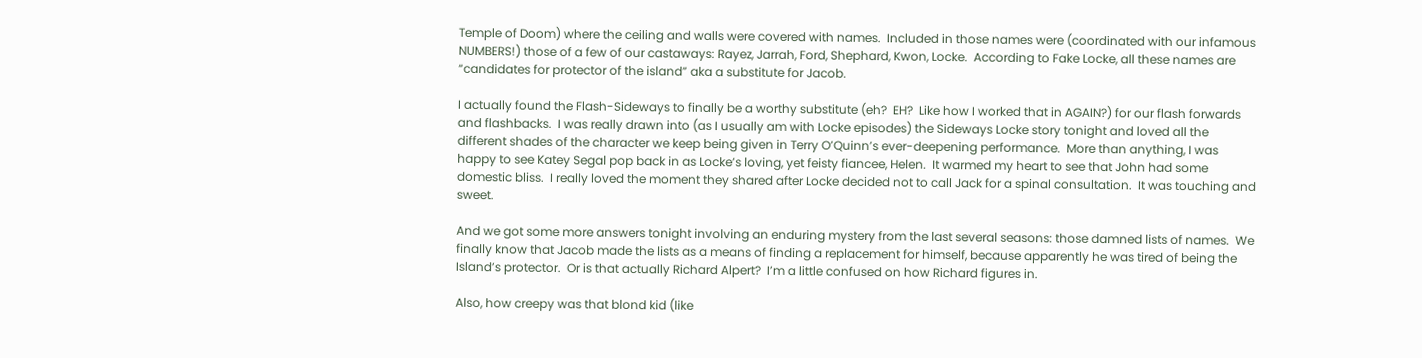Temple of Doom) where the ceiling and walls were covered with names.  Included in those names were (coordinated with our infamous NUMBERS!) those of a few of our castaways: Rayez, Jarrah, Ford, Shephard, Kwon, Locke.  According to Fake Locke, all these names are “candidates for protector of the island” aka a substitute for Jacob.

I actually found the Flash-Sideways to finally be a worthy substitute (eh?  EH?  Like how I worked that in AGAIN?) for our flash forwards and flashbacks.  I was really drawn into (as I usually am with Locke episodes) the Sideways Locke story tonight and loved all the different shades of the character we keep being given in Terry O’Quinn’s ever-deepening performance.  More than anything, I was happy to see Katey Segal pop back in as Locke’s loving, yet feisty fiancee, Helen.  It warmed my heart to see that John had some domestic bliss.  I really loved the moment they shared after Locke decided not to call Jack for a spinal consultation.  It was touching and sweet.

And we got some more answers tonight involving an enduring mystery from the last several seasons: those damned lists of names.  We finally know that Jacob made the lists as a means of finding a replacement for himself, because apparently he was tired of being the Island’s protector.  Or is that actually Richard Alpert?  I’m a little confused on how Richard figures in.

Also, how creepy was that blond kid (like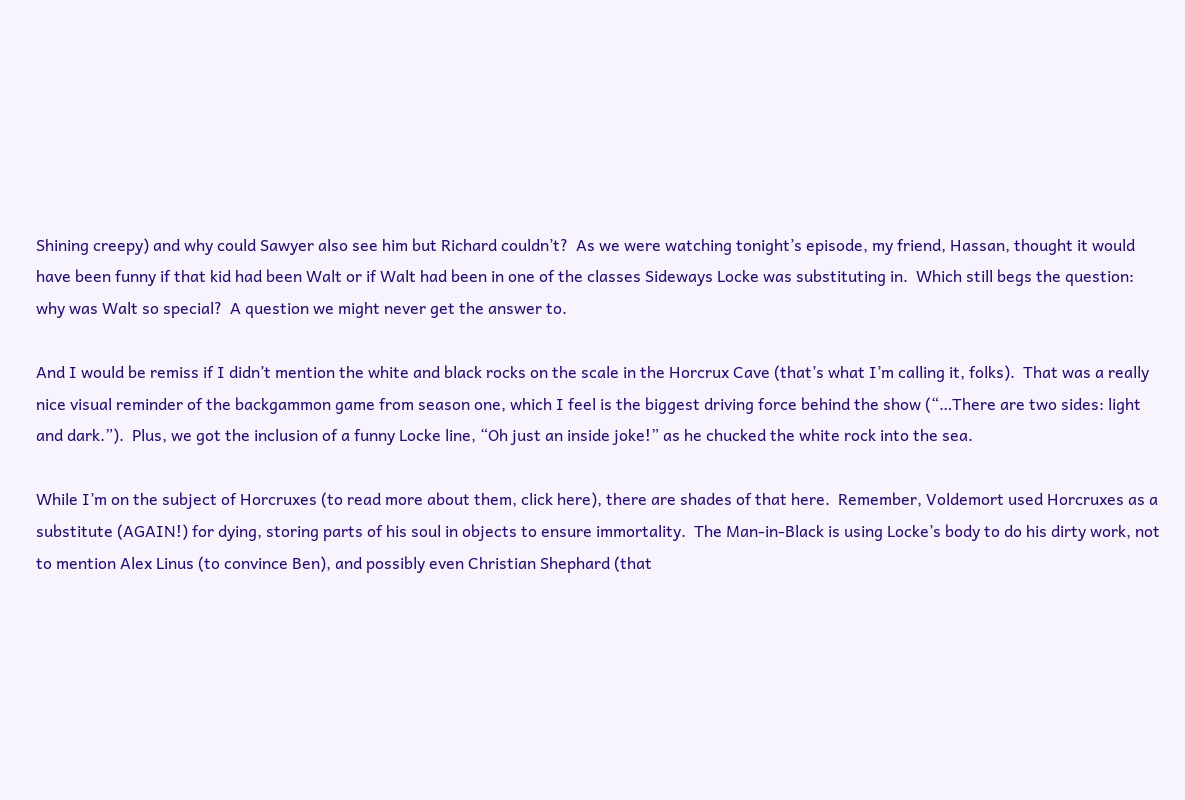Shining creepy) and why could Sawyer also see him but Richard couldn’t?  As we were watching tonight’s episode, my friend, Hassan, thought it would have been funny if that kid had been Walt or if Walt had been in one of the classes Sideways Locke was substituting in.  Which still begs the question: why was Walt so special?  A question we might never get the answer to.

And I would be remiss if I didn’t mention the white and black rocks on the scale in the Horcrux Cave (that’s what I’m calling it, folks).  That was a really nice visual reminder of the backgammon game from season one, which I feel is the biggest driving force behind the show (“…There are two sides: light and dark.”).  Plus, we got the inclusion of a funny Locke line, “Oh just an inside joke!” as he chucked the white rock into the sea.

While I’m on the subject of Horcruxes (to read more about them, click here), there are shades of that here.  Remember, Voldemort used Horcruxes as a substitute (AGAIN!) for dying, storing parts of his soul in objects to ensure immortality.  The Man-in-Black is using Locke’s body to do his dirty work, not to mention Alex Linus (to convince Ben), and possibly even Christian Shephard (that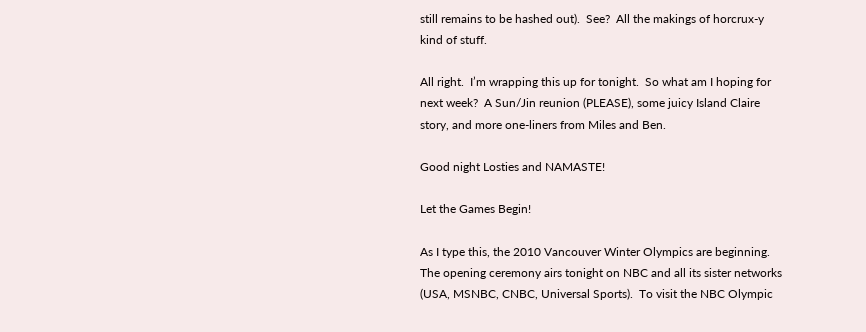still remains to be hashed out).  See?  All the makings of horcrux-y kind of stuff.

All right.  I’m wrapping this up for tonight.  So what am I hoping for next week?  A Sun/Jin reunion (PLEASE), some juicy Island Claire story, and more one-liners from Miles and Ben.

Good night Losties and NAMASTE!

Let the Games Begin!

As I type this, the 2010 Vancouver Winter Olympics are beginning.  The opening ceremony airs tonight on NBC and all its sister networks (USA, MSNBC, CNBC, Universal Sports).  To visit the NBC Olympic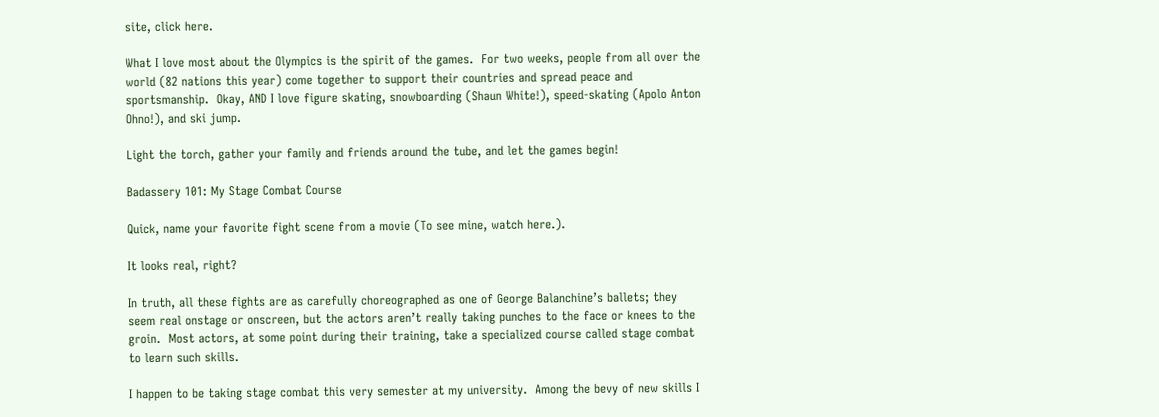site, click here.

What I love most about the Olympics is the spirit of the games.  For two weeks, people from all over the world (82 nations this year) come together to support their countries and spread peace and sportsmanship.  Okay, AND I love figure skating, snowboarding (Shaun White!), speed-skating (Apolo Anton Ohno!), and ski jump.

Light the torch, gather your family and friends around the tube, and let the games begin!

Badassery 101: My Stage Combat Course

Quick, name your favorite fight scene from a movie (To see mine, watch here.).

It looks real, right?

In truth, all these fights are as carefully choreographed as one of George Balanchine’s ballets; they seem real onstage or onscreen, but the actors aren’t really taking punches to the face or knees to the groin.  Most actors, at some point during their training, take a specialized course called stage combat to learn such skills.

I happen to be taking stage combat this very semester at my university.  Among the bevy of new skills I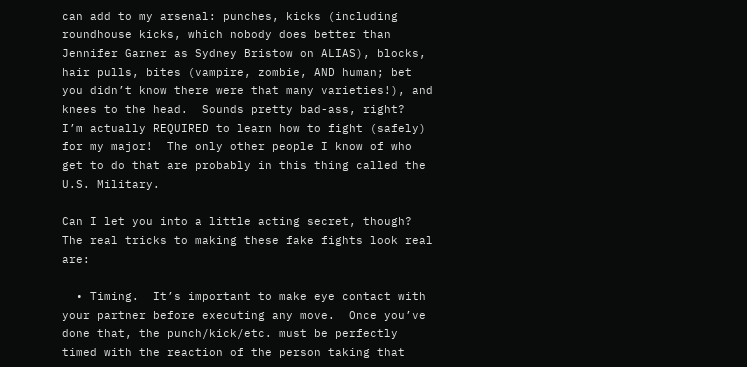can add to my arsenal: punches, kicks (including roundhouse kicks, which nobody does better than Jennifer Garner as Sydney Bristow on ALIAS), blocks, hair pulls, bites (vampire, zombie, AND human; bet you didn’t know there were that many varieties!), and knees to the head.  Sounds pretty bad-ass, right?  I’m actually REQUIRED to learn how to fight (safely) for my major!  The only other people I know of who get to do that are probably in this thing called the U.S. Military.

Can I let you into a little acting secret, though?  The real tricks to making these fake fights look real are:

  • Timing.  It’s important to make eye contact with your partner before executing any move.  Once you’ve done that, the punch/kick/etc. must be perfectly timed with the reaction of the person taking that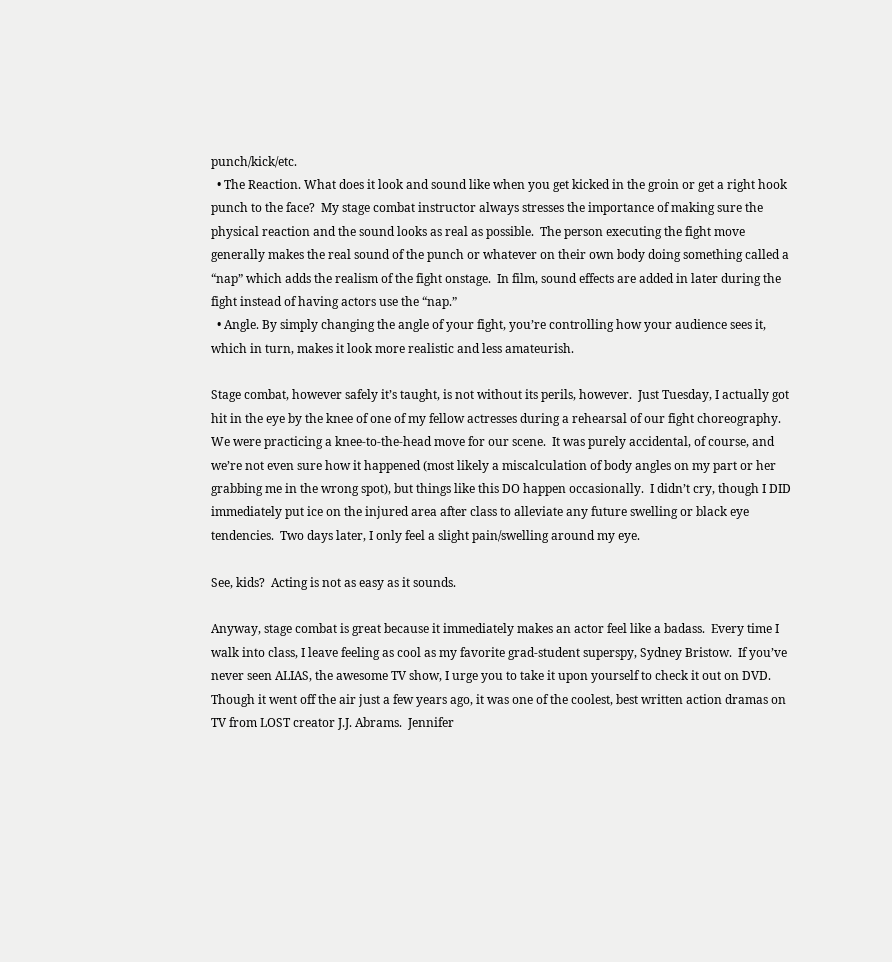punch/kick/etc.
  • The Reaction. What does it look and sound like when you get kicked in the groin or get a right hook punch to the face?  My stage combat instructor always stresses the importance of making sure the physical reaction and the sound looks as real as possible.  The person executing the fight move generally makes the real sound of the punch or whatever on their own body doing something called a “nap” which adds the realism of the fight onstage.  In film, sound effects are added in later during the fight instead of having actors use the “nap.”
  • Angle. By simply changing the angle of your fight, you’re controlling how your audience sees it, which in turn, makes it look more realistic and less amateurish.

Stage combat, however safely it’s taught, is not without its perils, however.  Just Tuesday, I actually got hit in the eye by the knee of one of my fellow actresses during a rehearsal of our fight choreography. We were practicing a knee-to-the-head move for our scene.  It was purely accidental, of course, and we’re not even sure how it happened (most likely a miscalculation of body angles on my part or her grabbing me in the wrong spot), but things like this DO happen occasionally.  I didn’t cry, though I DID immediately put ice on the injured area after class to alleviate any future swelling or black eye tendencies.  Two days later, I only feel a slight pain/swelling around my eye.

See, kids?  Acting is not as easy as it sounds.

Anyway, stage combat is great because it immediately makes an actor feel like a badass.  Every time I walk into class, I leave feeling as cool as my favorite grad-student superspy, Sydney Bristow.  If you’ve never seen ALIAS, the awesome TV show, I urge you to take it upon yourself to check it out on DVD.  Though it went off the air just a few years ago, it was one of the coolest, best written action dramas on TV from LOST creator J.J. Abrams.  Jennifer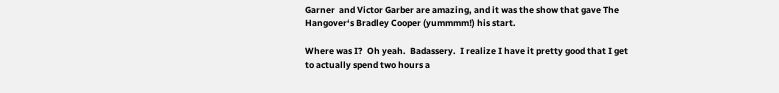Garner  and Victor Garber are amazing, and it was the show that gave The Hangover‘s Bradley Cooper (yummmm!) his start.

Where was I?  Oh yeah.  Badassery.  I realize I have it pretty good that I get to actually spend two hours a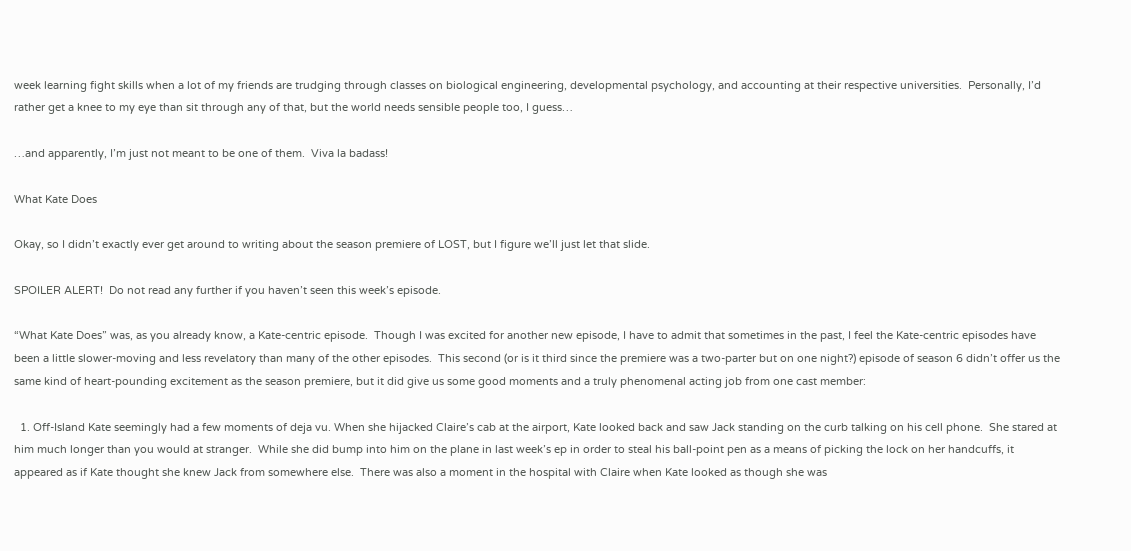week learning fight skills when a lot of my friends are trudging through classes on biological engineering, developmental psychology, and accounting at their respective universities.  Personally, I’d rather get a knee to my eye than sit through any of that, but the world needs sensible people too, I guess…

…and apparently, I’m just not meant to be one of them.  Viva la badass!

What Kate Does

Okay, so I didn’t exactly ever get around to writing about the season premiere of LOST, but I figure we’ll just let that slide.

SPOILER ALERT!  Do not read any further if you haven’t seen this week’s episode.

“What Kate Does” was, as you already know, a Kate-centric episode.  Though I was excited for another new episode, I have to admit that sometimes in the past, I feel the Kate-centric episodes have been a little slower-moving and less revelatory than many of the other episodes.  This second (or is it third since the premiere was a two-parter but on one night?) episode of season 6 didn’t offer us the same kind of heart-pounding excitement as the season premiere, but it did give us some good moments and a truly phenomenal acting job from one cast member:

  1. Off-Island Kate seemingly had a few moments of deja vu. When she hijacked Claire’s cab at the airport, Kate looked back and saw Jack standing on the curb talking on his cell phone.  She stared at him much longer than you would at stranger.  While she did bump into him on the plane in last week’s ep in order to steal his ball-point pen as a means of picking the lock on her handcuffs, it appeared as if Kate thought she knew Jack from somewhere else.  There was also a moment in the hospital with Claire when Kate looked as though she was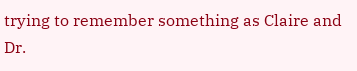trying to remember something as Claire and Dr.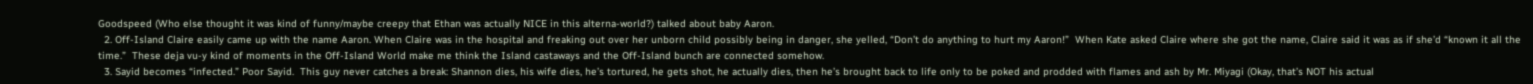Goodspeed (Who else thought it was kind of funny/maybe creepy that Ethan was actually NICE in this alterna-world?) talked about baby Aaron.
  2. Off-Island Claire easily came up with the name Aaron. When Claire was in the hospital and freaking out over her unborn child possibly being in danger, she yelled, “Don’t do anything to hurt my Aaron!”  When Kate asked Claire where she got the name, Claire said it was as if she’d “known it all the time.”  These deja vu-y kind of moments in the Off-Island World make me think the Island castaways and the Off-Island bunch are connected somehow.
  3. Sayid becomes “infected.” Poor Sayid.  This guy never catches a break: Shannon dies, his wife dies, he’s tortured, he gets shot, he actually dies, then he’s brought back to life only to be poked and prodded with flames and ash by Mr. Miyagi (Okay, that’s NOT his actual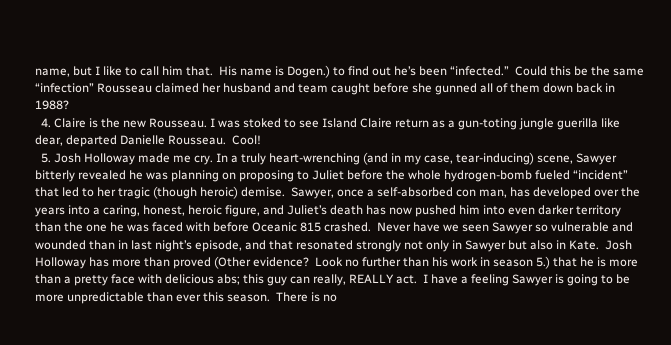name, but I like to call him that.  His name is Dogen.) to find out he’s been “infected.”  Could this be the same “infection” Rousseau claimed her husband and team caught before she gunned all of them down back in 1988?
  4. Claire is the new Rousseau. I was stoked to see Island Claire return as a gun-toting jungle guerilla like dear, departed Danielle Rousseau.  Cool!
  5. Josh Holloway made me cry. In a truly heart-wrenching (and in my case, tear-inducing) scene, Sawyer bitterly revealed he was planning on proposing to Juliet before the whole hydrogen-bomb fueled “incident” that led to her tragic (though heroic) demise.  Sawyer, once a self-absorbed con man, has developed over the years into a caring, honest, heroic figure, and Juliet’s death has now pushed him into even darker territory than the one he was faced with before Oceanic 815 crashed.  Never have we seen Sawyer so vulnerable and wounded than in last night’s episode, and that resonated strongly not only in Sawyer but also in Kate.  Josh Holloway has more than proved (Other evidence?  Look no further than his work in season 5.) that he is more than a pretty face with delicious abs; this guy can really, REALLY act.  I have a feeling Sawyer is going to be more unpredictable than ever this season.  There is no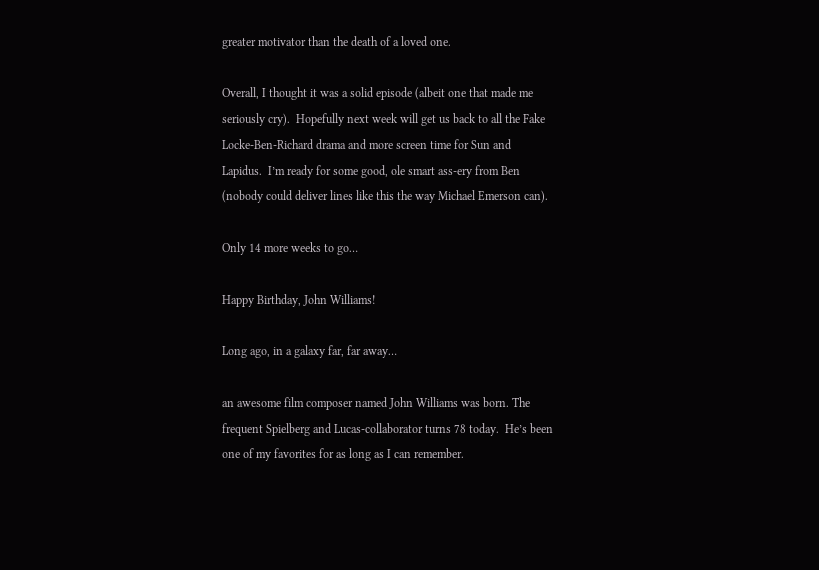greater motivator than the death of a loved one.

Overall, I thought it was a solid episode (albeit one that made me seriously cry).  Hopefully next week will get us back to all the Fake Locke-Ben-Richard drama and more screen time for Sun and Lapidus.  I’m ready for some good, ole smart ass-ery from Ben (nobody could deliver lines like this the way Michael Emerson can).

Only 14 more weeks to go…

Happy Birthday, John Williams!

Long ago, in a galaxy far, far away…

an awesome film composer named John Williams was born. The frequent Spielberg and Lucas-collaborator turns 78 today.  He’s been one of my favorites for as long as I can remember.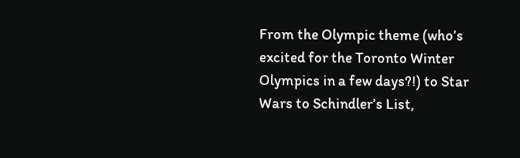From the Olympic theme (who’s excited for the Toronto Winter Olympics in a few days?!) to Star Wars to Schindler’s List,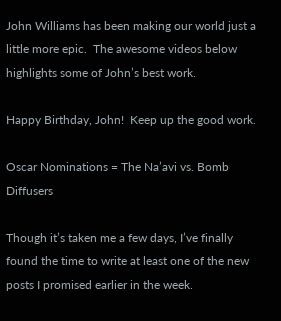John Williams has been making our world just a little more epic.  The awesome videos below highlights some of John’s best work.

Happy Birthday, John!  Keep up the good work.

Oscar Nominations = The Na’avi vs. Bomb Diffusers

Though it’s taken me a few days, I’ve finally found the time to write at least one of the new posts I promised earlier in the week.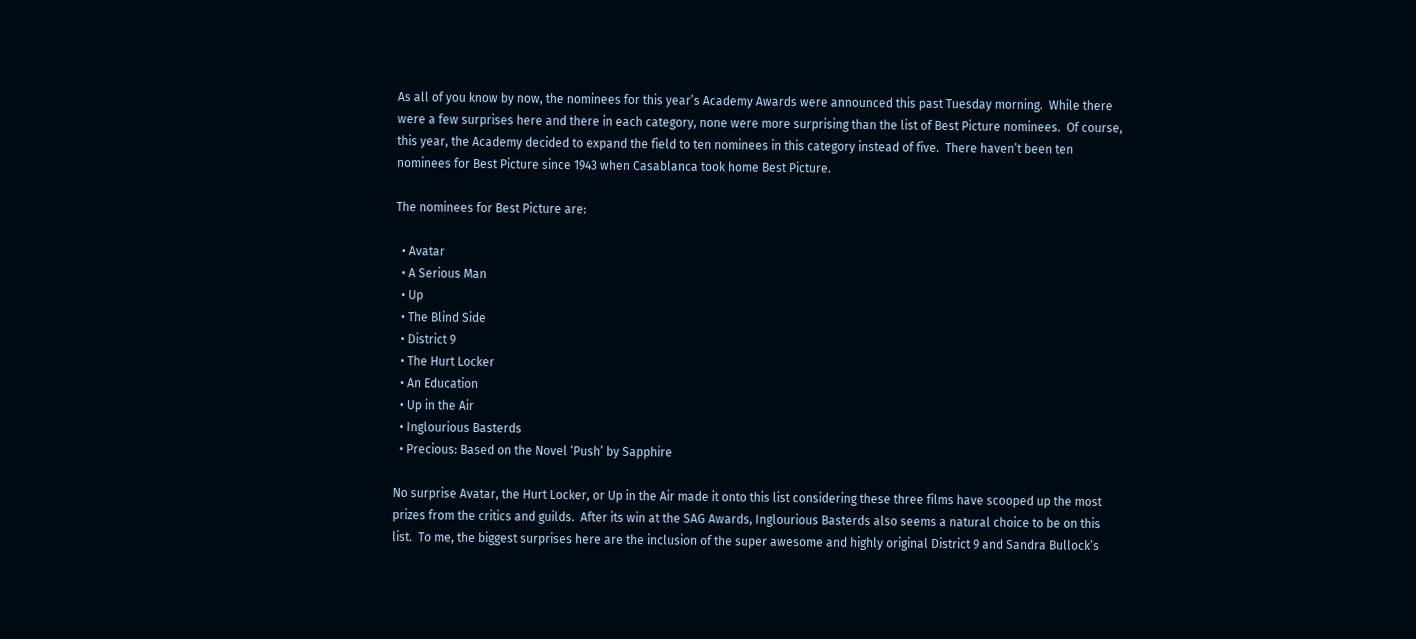As all of you know by now, the nominees for this year’s Academy Awards were announced this past Tuesday morning.  While there were a few surprises here and there in each category, none were more surprising than the list of Best Picture nominees.  Of course, this year, the Academy decided to expand the field to ten nominees in this category instead of five.  There haven’t been ten nominees for Best Picture since 1943 when Casablanca took home Best Picture.

The nominees for Best Picture are:

  • Avatar
  • A Serious Man
  • Up
  • The Blind Side
  • District 9
  • The Hurt Locker
  • An Education
  • Up in the Air
  • Inglourious Basterds
  • Precious: Based on the Novel ‘Push’ by Sapphire

No surprise Avatar, the Hurt Locker, or Up in the Air made it onto this list considering these three films have scooped up the most prizes from the critics and guilds.  After its win at the SAG Awards, Inglourious Basterds also seems a natural choice to be on this list.  To me, the biggest surprises here are the inclusion of the super awesome and highly original District 9 and Sandra Bullock’s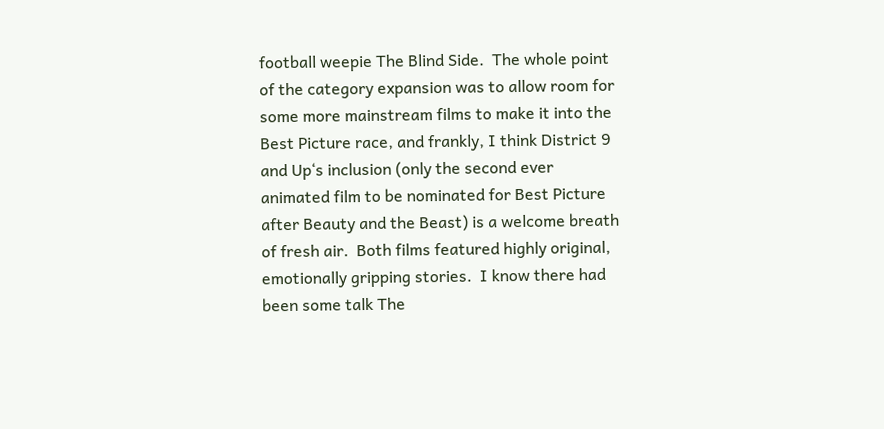football weepie The Blind Side.  The whole point of the category expansion was to allow room for some more mainstream films to make it into the Best Picture race, and frankly, I think District 9 and Up‘s inclusion (only the second ever animated film to be nominated for Best Picture after Beauty and the Beast) is a welcome breath of fresh air.  Both films featured highly original, emotionally gripping stories.  I know there had been some talk The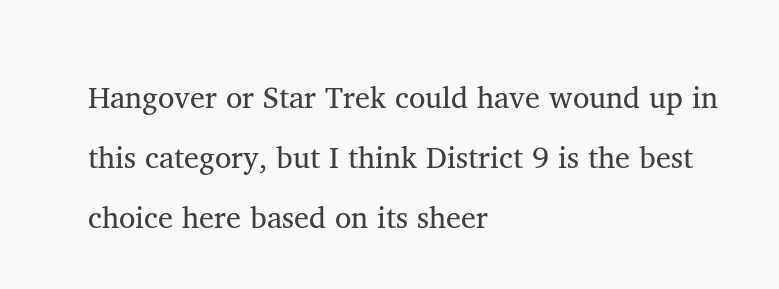Hangover or Star Trek could have wound up in this category, but I think District 9 is the best choice here based on its sheer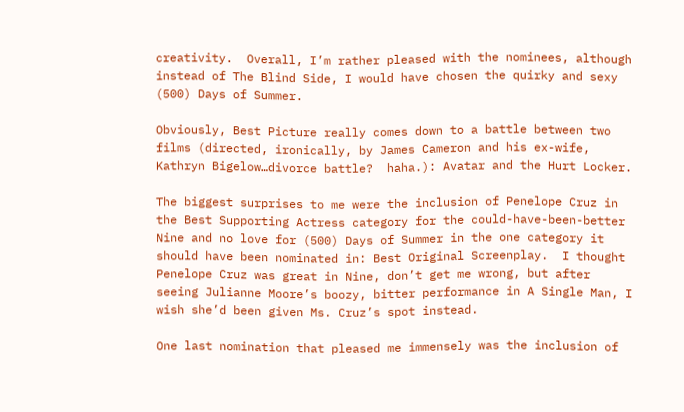creativity.  Overall, I’m rather pleased with the nominees, although instead of The Blind Side, I would have chosen the quirky and sexy (500) Days of Summer.

Obviously, Best Picture really comes down to a battle between two films (directed, ironically, by James Cameron and his ex-wife, Kathryn Bigelow…divorce battle?  haha.): Avatar and the Hurt Locker.

The biggest surprises to me were the inclusion of Penelope Cruz in the Best Supporting Actress category for the could-have-been-better Nine and no love for (500) Days of Summer in the one category it should have been nominated in: Best Original Screenplay.  I thought Penelope Cruz was great in Nine, don’t get me wrong, but after seeing Julianne Moore’s boozy, bitter performance in A Single Man, I wish she’d been given Ms. Cruz’s spot instead.

One last nomination that pleased me immensely was the inclusion of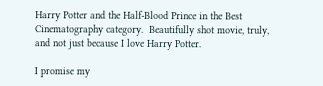Harry Potter and the Half-Blood Prince in the Best Cinematography category.  Beautifully shot movie, truly, and not just because I love Harry Potter.

I promise my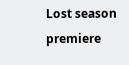Lost season premiere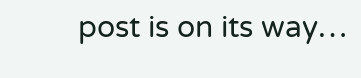post is on its way…